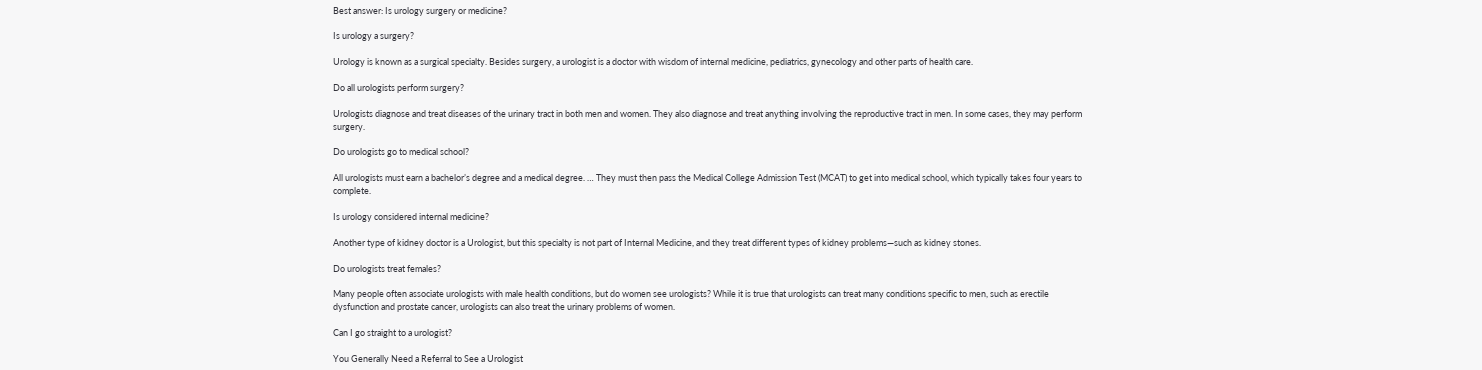Best answer: Is urology surgery or medicine?

Is urology a surgery?

Urology is known as a surgical specialty. Besides surgery, a urologist is a doctor with wisdom of internal medicine, pediatrics, gynecology and other parts of health care.

Do all urologists perform surgery?

Urologists diagnose and treat diseases of the urinary tract in both men and women. They also diagnose and treat anything involving the reproductive tract in men. In some cases, they may perform surgery.

Do urologists go to medical school?

All urologists must earn a bachelor’s degree and a medical degree. … They must then pass the Medical College Admission Test (MCAT) to get into medical school, which typically takes four years to complete.

Is urology considered internal medicine?

Another type of kidney doctor is a Urologist, but this specialty is not part of Internal Medicine, and they treat different types of kidney problems—such as kidney stones.

Do urologists treat females?

Many people often associate urologists with male health conditions, but do women see urologists? While it is true that urologists can treat many conditions specific to men, such as erectile dysfunction and prostate cancer, urologists can also treat the urinary problems of women.

Can I go straight to a urologist?

You Generally Need a Referral to See a Urologist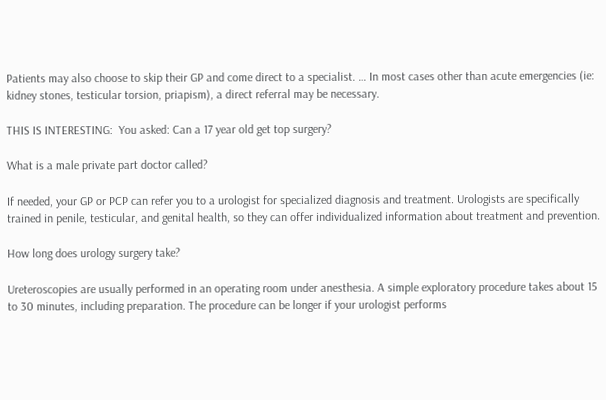Patients may also choose to skip their GP and come direct to a specialist. … In most cases other than acute emergencies (ie: kidney stones, testicular torsion, priapism), a direct referral may be necessary.

THIS IS INTERESTING:  You asked: Can a 17 year old get top surgery?

What is a male private part doctor called?

If needed, your GP or PCP can refer you to a urologist for specialized diagnosis and treatment. Urologists are specifically trained in penile, testicular, and genital health, so they can offer individualized information about treatment and prevention.

How long does urology surgery take?

Ureteroscopies are usually performed in an operating room under anesthesia. A simple exploratory procedure takes about 15 to 30 minutes, including preparation. The procedure can be longer if your urologist performs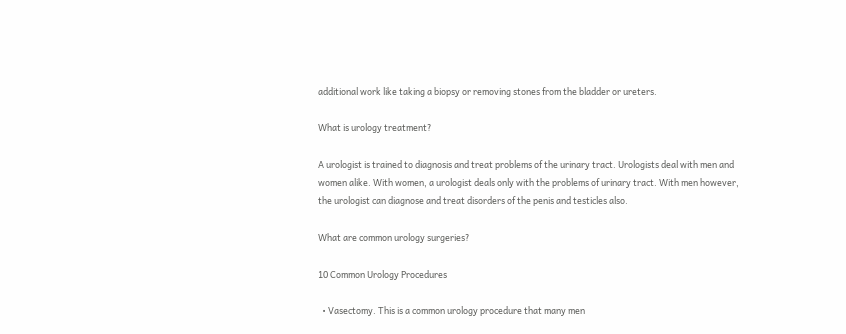additional work like taking a biopsy or removing stones from the bladder or ureters.

What is urology treatment?

A urologist is trained to diagnosis and treat problems of the urinary tract. Urologists deal with men and women alike. With women, a urologist deals only with the problems of urinary tract. With men however, the urologist can diagnose and treat disorders of the penis and testicles also.

What are common urology surgeries?

10 Common Urology Procedures

  • Vasectomy. This is a common urology procedure that many men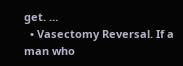get. …
  • Vasectomy Reversal. If a man who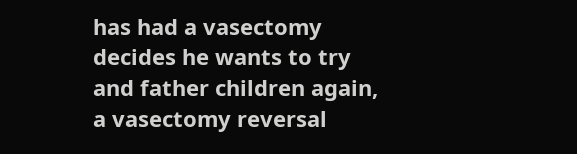has had a vasectomy decides he wants to try and father children again, a vasectomy reversal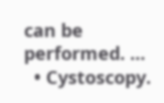can be performed. …
  • Cystoscopy.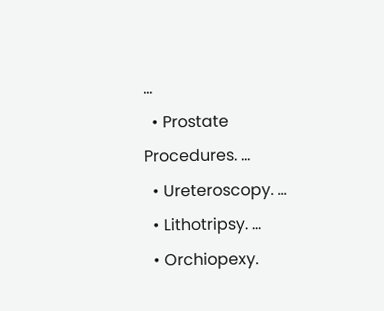…
  • Prostate Procedures. …
  • Ureteroscopy. …
  • Lithotripsy. …
  • Orchiopexy.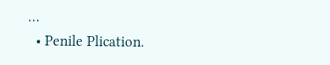…
  • Penile Plication.